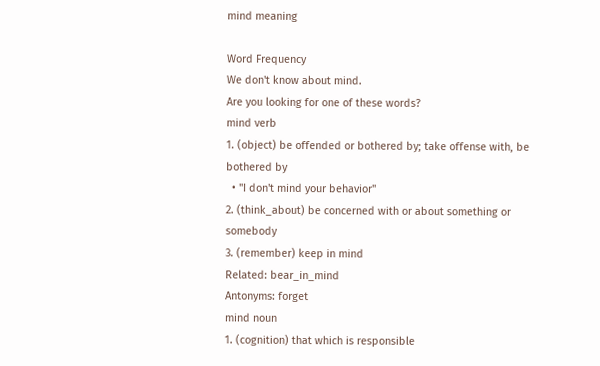mind meaning

Word Frequency
We don't know about mind.
Are you looking for one of these words?
mind verb
1. (object) be offended or bothered by; take offense with, be bothered by
  • "I don't mind your behavior"
2. (think_about) be concerned with or about something or somebody
3. (remember) keep in mind
Related: bear_in_mind
Antonyms: forget
mind noun
1. (cognition) that which is responsible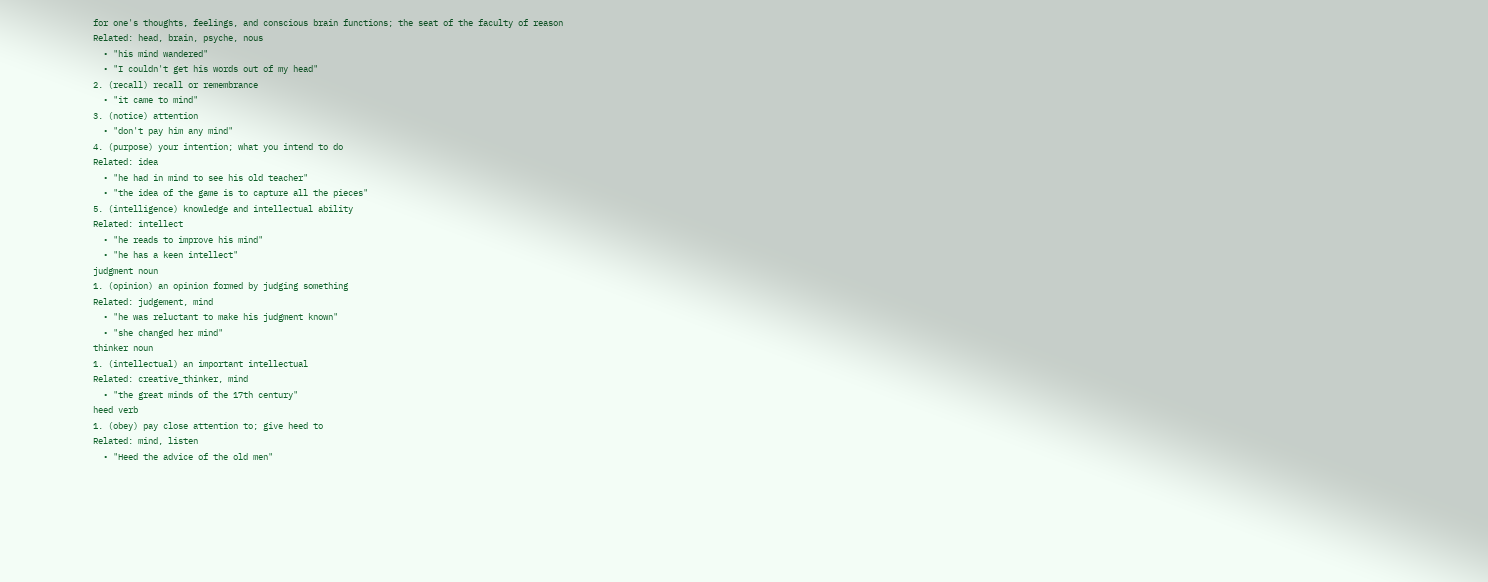for one's thoughts, feelings, and conscious brain functions; the seat of the faculty of reason
Related: head, brain, psyche, nous
  • "his mind wandered"
  • "I couldn't get his words out of my head"
2. (recall) recall or remembrance
  • "it came to mind"
3. (notice) attention
  • "don't pay him any mind"
4. (purpose) your intention; what you intend to do
Related: idea
  • "he had in mind to see his old teacher"
  • "the idea of the game is to capture all the pieces"
5. (intelligence) knowledge and intellectual ability
Related: intellect
  • "he reads to improve his mind"
  • "he has a keen intellect"
judgment noun
1. (opinion) an opinion formed by judging something
Related: judgement, mind
  • "he was reluctant to make his judgment known"
  • "she changed her mind"
thinker noun
1. (intellectual) an important intellectual
Related: creative_thinker, mind
  • "the great minds of the 17th century"
heed verb
1. (obey) pay close attention to; give heed to
Related: mind, listen
  • "Heed the advice of the old men"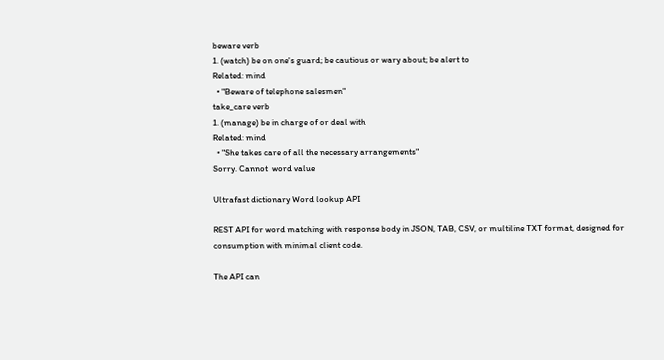beware verb
1. (watch) be on one's guard; be cautious or wary about; be alert to
Related: mind
  • "Beware of telephone salesmen"
take_care verb
1. (manage) be in charge of or deal with
Related: mind
  • "She takes care of all the necessary arrangements"
Sorry. Cannot  word value

Ultrafast dictionary Word lookup API

REST API for word matching with response body in JSON, TAB, CSV, or multiline TXT format, designed for consumption with minimal client code.

The API can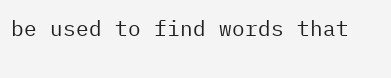be used to find words that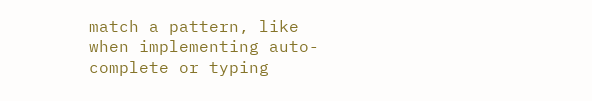match a pattern, like when implementing auto-complete or typing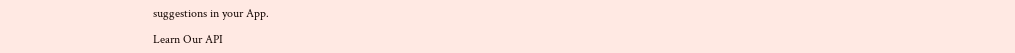suggestions in your App.

Learn Our API